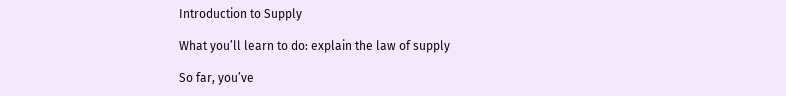Introduction to Supply

What you’ll learn to do: explain the law of supply

So far, you’ve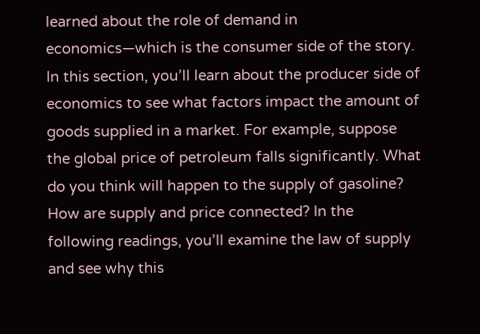learned about the role of demand in economics—which is the consumer side of the story. In this section, you’ll learn about the producer side of economics to see what factors impact the amount of goods supplied in a market. For example, suppose the global price of petroleum falls significantly. What do you think will happen to the supply of gasoline? How are supply and price connected? In the following readings, you’ll examine the law of supply and see why this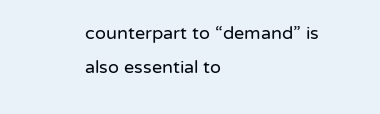counterpart to “demand” is also essential to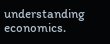understanding economics.